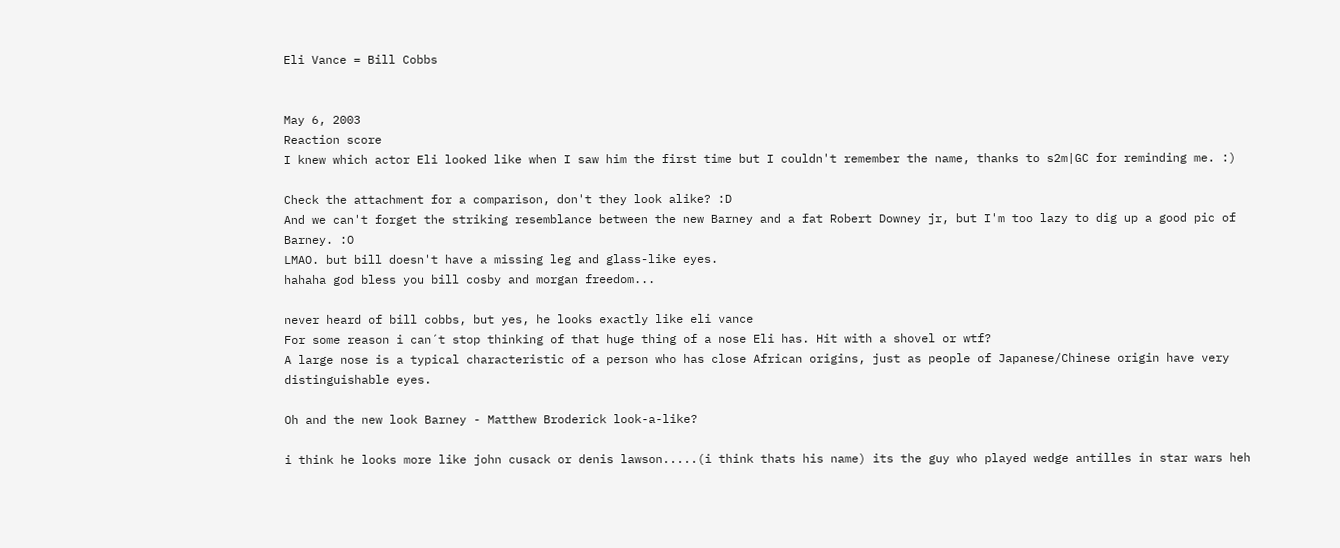Eli Vance = Bill Cobbs


May 6, 2003
Reaction score
I knew which actor Eli looked like when I saw him the first time but I couldn't remember the name, thanks to s2m|GC for reminding me. :)

Check the attachment for a comparison, don't they look alike? :D
And we can't forget the striking resemblance between the new Barney and a fat Robert Downey jr, but I'm too lazy to dig up a good pic of Barney. :O
LMAO. but bill doesn't have a missing leg and glass-like eyes.
hahaha god bless you bill cosby and morgan freedom...

never heard of bill cobbs, but yes, he looks exactly like eli vance
For some reason i can´t stop thinking of that huge thing of a nose Eli has. Hit with a shovel or wtf?
A large nose is a typical characteristic of a person who has close African origins, just as people of Japanese/Chinese origin have very distinguishable eyes.

Oh and the new look Barney - Matthew Broderick look-a-like?

i think he looks more like john cusack or denis lawson.....(i think thats his name) its the guy who played wedge antilles in star wars heh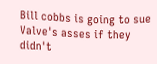Bill cobbs is going to sue Valve's asses if they didn't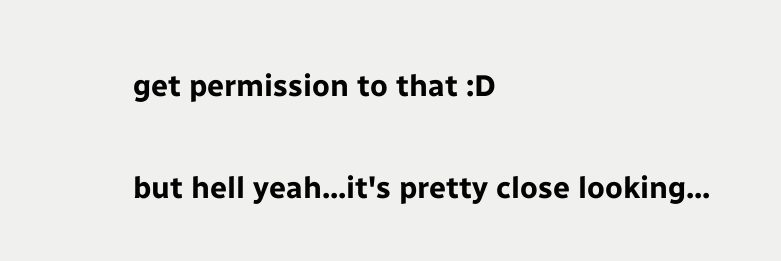get permission to that :D

but hell yeah...it's pretty close looking...